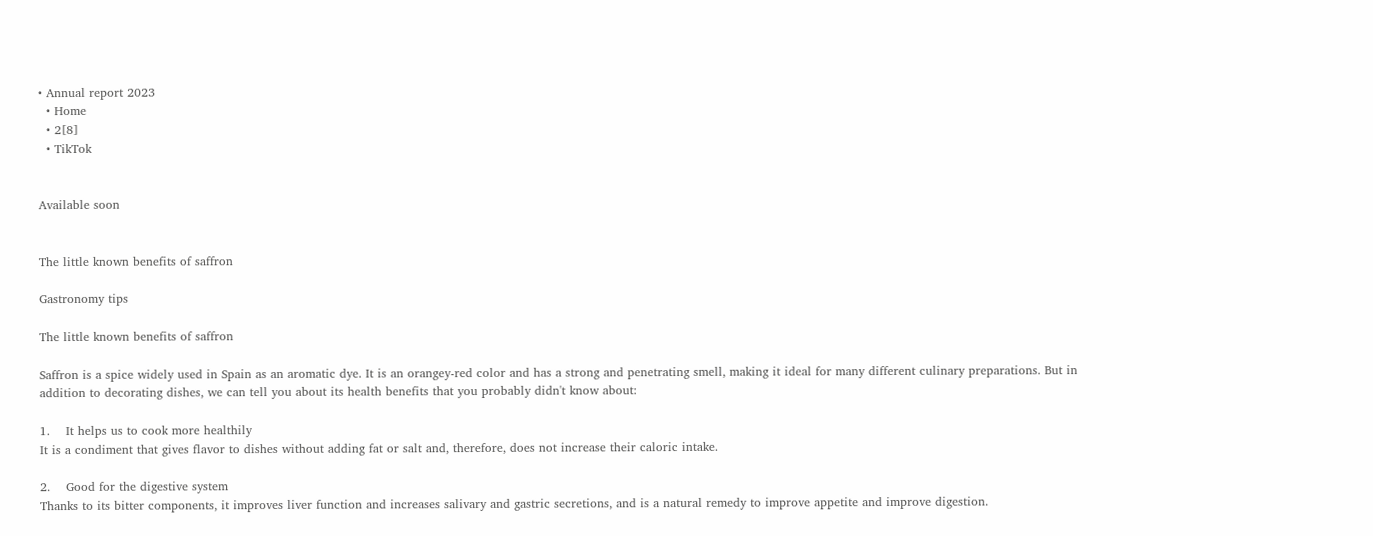• Annual report 2023
  • Home
  • 2[8]
  • TikTok


Available soon


The little known benefits of saffron

Gastronomy tips

The little known benefits of saffron

Saffron is a spice widely used in Spain as an aromatic dye. It is an orangey-red color and has a strong and penetrating smell, making it ideal for many different culinary preparations. But in addition to decorating dishes, we can tell you about its health benefits that you probably didn't know about:

1.    It helps us to cook more healthily
It is a condiment that gives flavor to dishes without adding fat or salt and, therefore, does not increase their caloric intake.

2.    Good for the digestive system
Thanks to its bitter components, it improves liver function and increases salivary and gastric secretions, and is a natural remedy to improve appetite and improve digestion.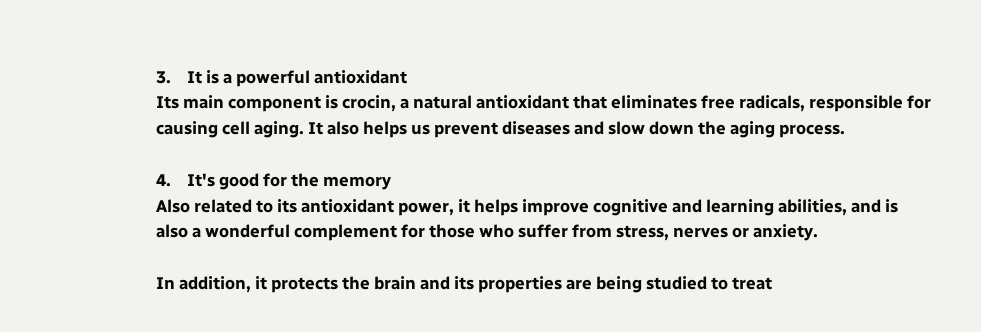3.    It is a powerful antioxidant
Its main component is crocin, a natural antioxidant that eliminates free radicals, responsible for causing cell aging. It also helps us prevent diseases and slow down the aging process.

4.    It's good for the memory
Also related to its antioxidant power, it helps improve cognitive and learning abilities, and is also a wonderful complement for those who suffer from stress, nerves or anxiety.

In addition, it protects the brain and its properties are being studied to treat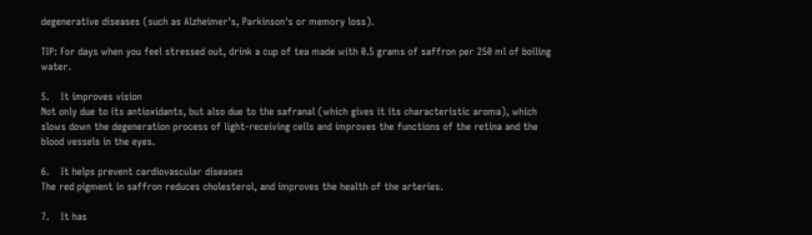degenerative diseases (such as Alzheimer's, Parkinson's or memory loss).

TIP: For days when you feel stressed out, drink a cup of tea made with 0.5 grams of saffron per 250 ml of boiling water.

5.    It improves vision
Not only due to its antioxidants, but also due to the safranal (which gives it its characteristic aroma), which slows down the degeneration process of light-receiving cells and improves the functions of the retina and the blood vessels in the eyes.

6.    It helps prevent cardiovascular diseases
The red pigment in saffron reduces cholesterol, and improves the health of the arteries.

7.    It has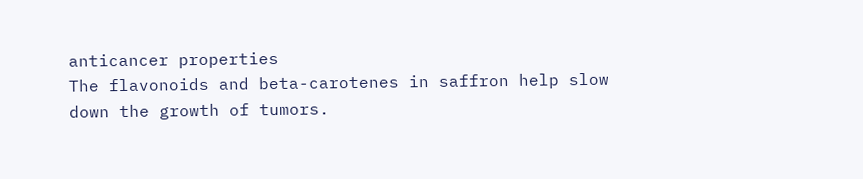anticancer properties
The flavonoids and beta-carotenes in saffron help slow down the growth of tumors.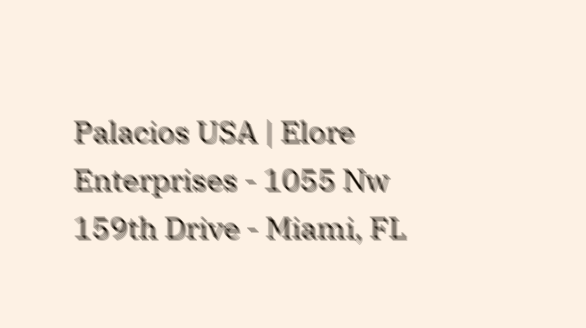Palacios USA | Elore Enterprises - 1055 Nw 159th Drive - Miami, FL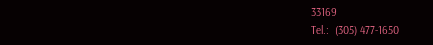33169
Tel.:  (305) 477-1650